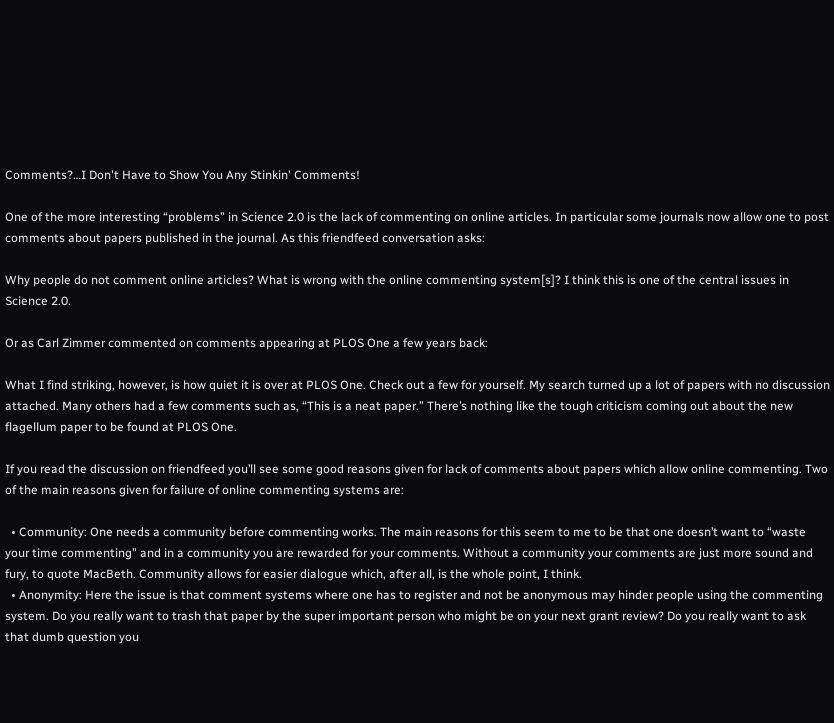Comments?…I Don't Have to Show You Any Stinkin' Comments!

One of the more interesting “problems” in Science 2.0 is the lack of commenting on online articles. In particular some journals now allow one to post comments about papers published in the journal. As this friendfeed conversation asks:

Why people do not comment online articles? What is wrong with the online commenting system[s]? I think this is one of the central issues in Science 2.0.

Or as Carl Zimmer commented on comments appearing at PLOS One a few years back:

What I find striking, however, is how quiet it is over at PLOS One. Check out a few for yourself. My search turned up a lot of papers with no discussion attached. Many others had a few comments such as, “This is a neat paper.” There’s nothing like the tough criticism coming out about the new flagellum paper to be found at PLOS One.

If you read the discussion on friendfeed you’ll see some good reasons given for lack of comments about papers which allow online commenting. Two of the main reasons given for failure of online commenting systems are:

  • Community: One needs a community before commenting works. The main reasons for this seem to me to be that one doesn’t want to “waste your time commenting” and in a community you are rewarded for your comments. Without a community your comments are just more sound and fury, to quote MacBeth. Community allows for easier dialogue which, after all, is the whole point, I think.
  • Anonymity: Here the issue is that comment systems where one has to register and not be anonymous may hinder people using the commenting system. Do you really want to trash that paper by the super important person who might be on your next grant review? Do you really want to ask that dumb question you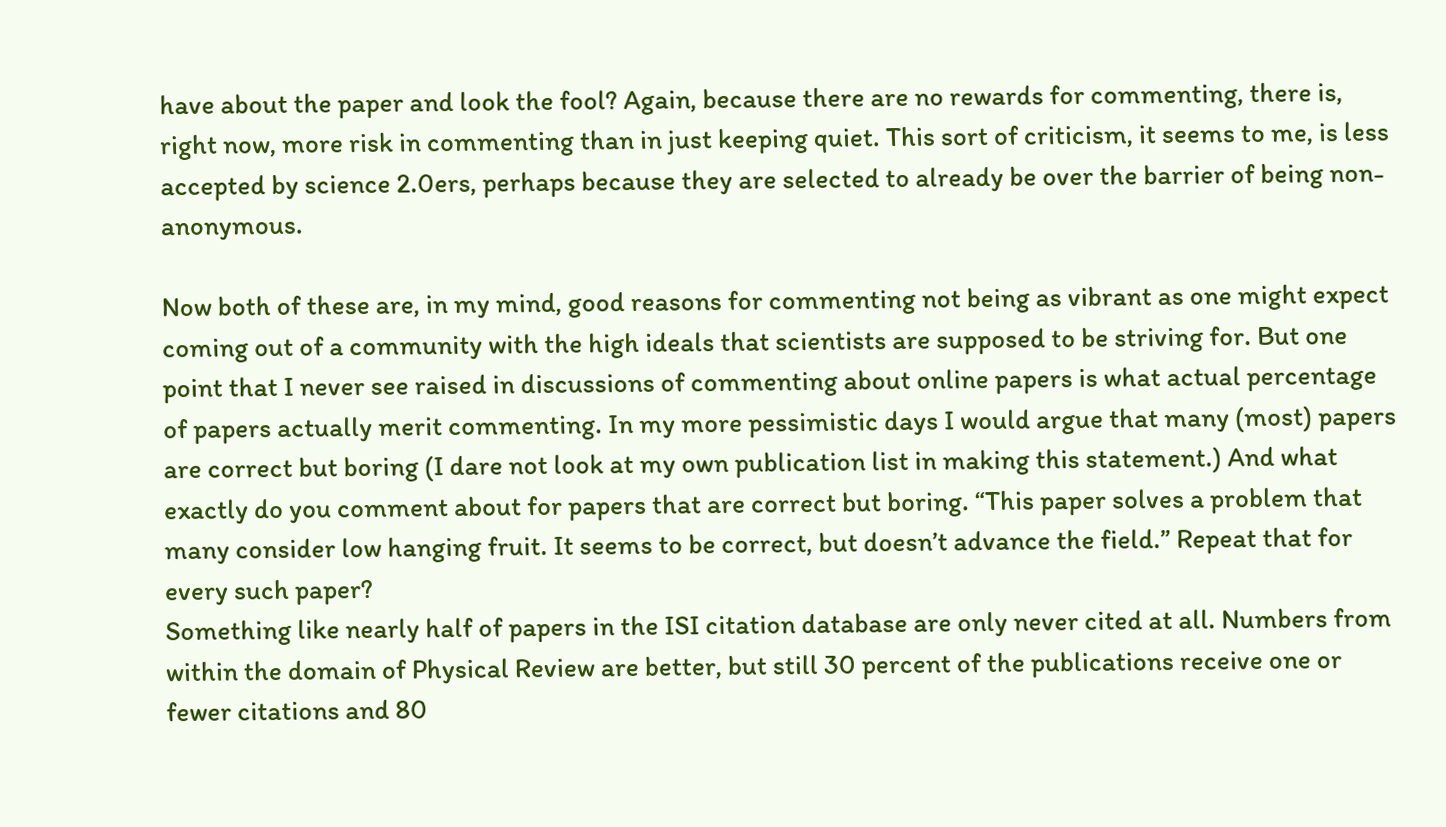have about the paper and look the fool? Again, because there are no rewards for commenting, there is, right now, more risk in commenting than in just keeping quiet. This sort of criticism, it seems to me, is less accepted by science 2.0ers, perhaps because they are selected to already be over the barrier of being non-anonymous.

Now both of these are, in my mind, good reasons for commenting not being as vibrant as one might expect coming out of a community with the high ideals that scientists are supposed to be striving for. But one point that I never see raised in discussions of commenting about online papers is what actual percentage of papers actually merit commenting. In my more pessimistic days I would argue that many (most) papers are correct but boring (I dare not look at my own publication list in making this statement.) And what exactly do you comment about for papers that are correct but boring. “This paper solves a problem that many consider low hanging fruit. It seems to be correct, but doesn’t advance the field.” Repeat that for every such paper?
Something like nearly half of papers in the ISI citation database are only never cited at all. Numbers from within the domain of Physical Review are better, but still 30 percent of the publications receive one or fewer citations and 80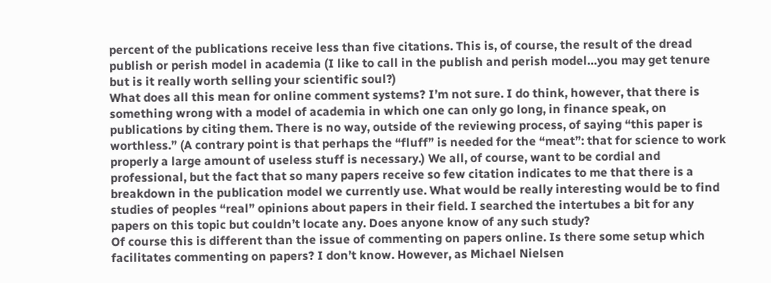percent of the publications receive less than five citations. This is, of course, the result of the dread publish or perish model in academia (I like to call in the publish and perish model…you may get tenure but is it really worth selling your scientific soul?)
What does all this mean for online comment systems? I’m not sure. I do think, however, that there is something wrong with a model of academia in which one can only go long, in finance speak, on publications by citing them. There is no way, outside of the reviewing process, of saying “this paper is worthless.” (A contrary point is that perhaps the “fluff” is needed for the “meat”: that for science to work properly a large amount of useless stuff is necessary.) We all, of course, want to be cordial and professional, but the fact that so many papers receive so few citation indicates to me that there is a breakdown in the publication model we currently use. What would be really interesting would be to find studies of peoples “real” opinions about papers in their field. I searched the intertubes a bit for any papers on this topic but couldn’t locate any. Does anyone know of any such study?
Of course this is different than the issue of commenting on papers online. Is there some setup which facilitates commenting on papers? I don’t know. However, as Michael Nielsen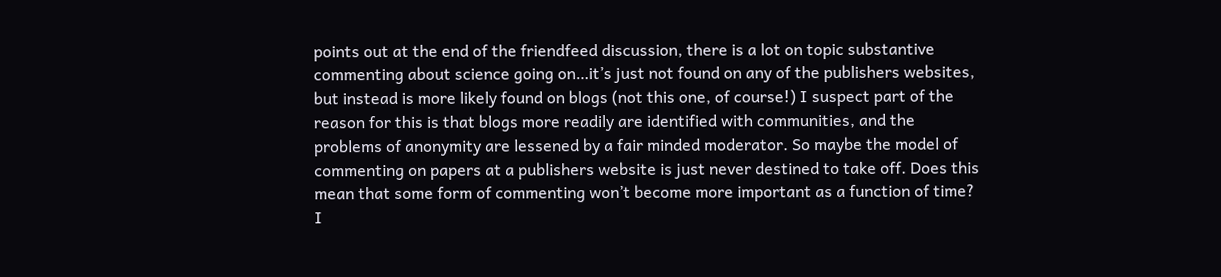points out at the end of the friendfeed discussion, there is a lot on topic substantive commenting about science going on…it’s just not found on any of the publishers websites, but instead is more likely found on blogs (not this one, of course!) I suspect part of the reason for this is that blogs more readily are identified with communities, and the problems of anonymity are lessened by a fair minded moderator. So maybe the model of commenting on papers at a publishers website is just never destined to take off. Does this mean that some form of commenting won’t become more important as a function of time? I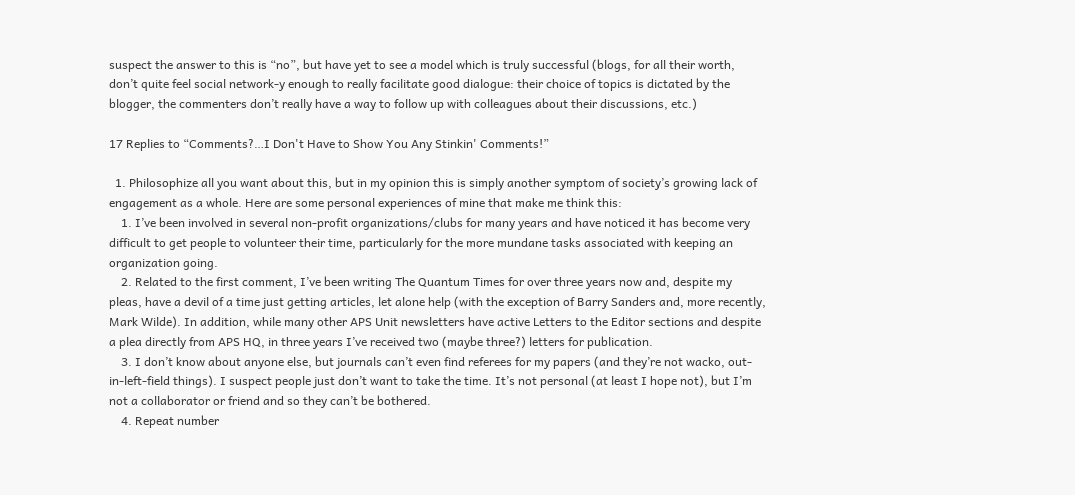suspect the answer to this is “no”, but have yet to see a model which is truly successful (blogs, for all their worth, don’t quite feel social network-y enough to really facilitate good dialogue: their choice of topics is dictated by the blogger, the commenters don’t really have a way to follow up with colleagues about their discussions, etc.)

17 Replies to “Comments?…I Don't Have to Show You Any Stinkin' Comments!”

  1. Philosophize all you want about this, but in my opinion this is simply another symptom of society’s growing lack of engagement as a whole. Here are some personal experiences of mine that make me think this:
    1. I’ve been involved in several non-profit organizations/clubs for many years and have noticed it has become very difficult to get people to volunteer their time, particularly for the more mundane tasks associated with keeping an organization going.
    2. Related to the first comment, I’ve been writing The Quantum Times for over three years now and, despite my pleas, have a devil of a time just getting articles, let alone help (with the exception of Barry Sanders and, more recently, Mark Wilde). In addition, while many other APS Unit newsletters have active Letters to the Editor sections and despite a plea directly from APS HQ, in three years I’ve received two (maybe three?) letters for publication.
    3. I don’t know about anyone else, but journals can’t even find referees for my papers (and they’re not wacko, out-in-left-field things). I suspect people just don’t want to take the time. It’s not personal (at least I hope not), but I’m not a collaborator or friend and so they can’t be bothered.
    4. Repeat number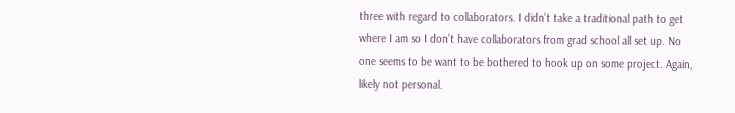three with regard to collaborators. I didn’t take a traditional path to get where I am so I don’t have collaborators from grad school all set up. No one seems to be want to be bothered to hook up on some project. Again, likely not personal.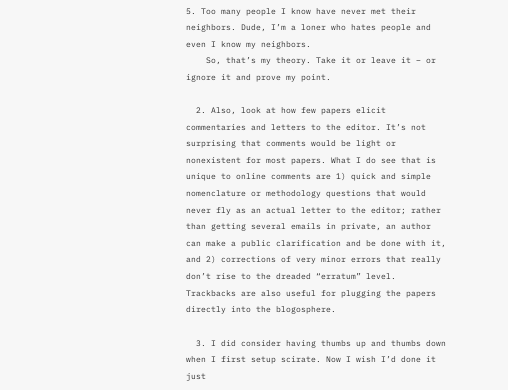5. Too many people I know have never met their neighbors. Dude, I’m a loner who hates people and even I know my neighbors.
    So, that’s my theory. Take it or leave it – or ignore it and prove my point.

  2. Also, look at how few papers elicit commentaries and letters to the editor. It’s not surprising that comments would be light or nonexistent for most papers. What I do see that is unique to online comments are 1) quick and simple nomenclature or methodology questions that would never fly as an actual letter to the editor; rather than getting several emails in private, an author can make a public clarification and be done with it, and 2) corrections of very minor errors that really don’t rise to the dreaded “erratum” level. Trackbacks are also useful for plugging the papers directly into the blogosphere.

  3. I did consider having thumbs up and thumbs down when I first setup scirate. Now I wish I’d done it just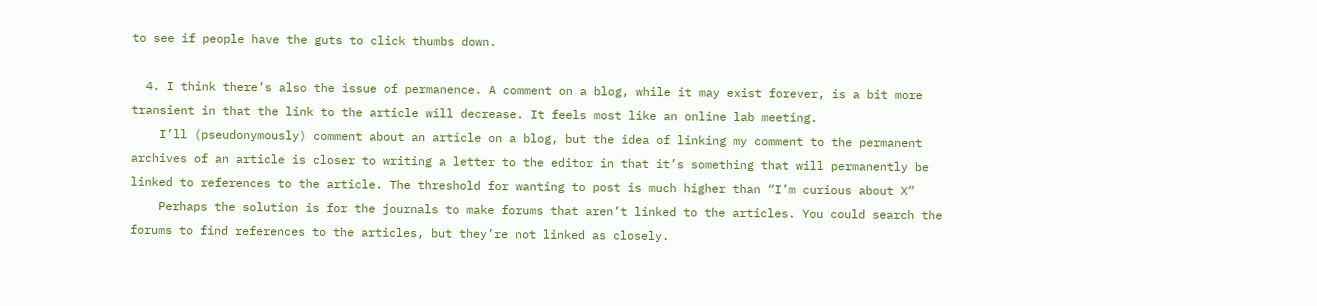to see if people have the guts to click thumbs down.

  4. I think there’s also the issue of permanence. A comment on a blog, while it may exist forever, is a bit more transient in that the link to the article will decrease. It feels most like an online lab meeting.
    I’ll (pseudonymously) comment about an article on a blog, but the idea of linking my comment to the permanent archives of an article is closer to writing a letter to the editor in that it’s something that will permanently be linked to references to the article. The threshold for wanting to post is much higher than “I’m curious about X”
    Perhaps the solution is for the journals to make forums that aren’t linked to the articles. You could search the forums to find references to the articles, but they’re not linked as closely.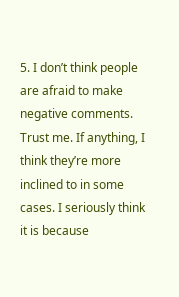5. I don’t think people are afraid to make negative comments. Trust me. If anything, I think they’re more inclined to in some cases. I seriously think it is because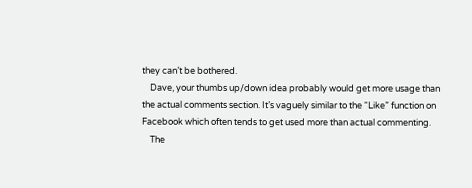they can’t be bothered.
    Dave, your thumbs up/down idea probably would get more usage than the actual comments section. It’s vaguely similar to the “Like” function on Facebook which often tends to get used more than actual commenting.
    The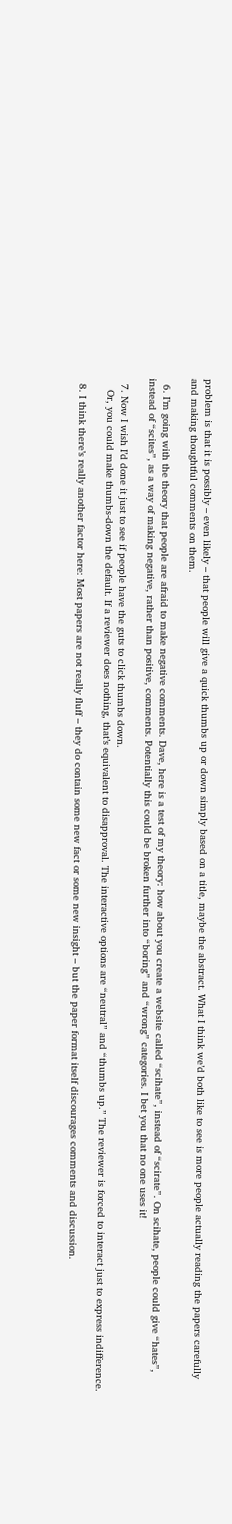problem is that it is possibly – even likely – that people will give a quick thumbs up or down simply based on a title, maybe the abstract. What I think we’d both like to see is more people actually reading the papers carefully and making thoughtful comments on them.

  6. I’m going with the theory that people are afraid to make negative comments. Dave, here is a test of my theory: how about you create a website called “scihate”, instead of “scirate”. On scihate, people could give “hates”, instead of “scites”, as a way of making negative, rather than positive, comments. Potentially this could be broken further into “boring” and “wrong” categories. I bet you that no one uses it!

  7. Now I wish I’d done it just to see if people have the guts to click thumbs down.
    Or, you could make thumbs-down the default. If a reviewer does nothing, that’s equivalent to disapproval. The interactive options are “neutral” and “thumbs up.” The reviewer is forced to interact just to express indifference.

  8. I think there’s really another factor here: Most papers are not really fluff – they do contain some new fact or some new insight – but the paper format itself discourages comments and discussion.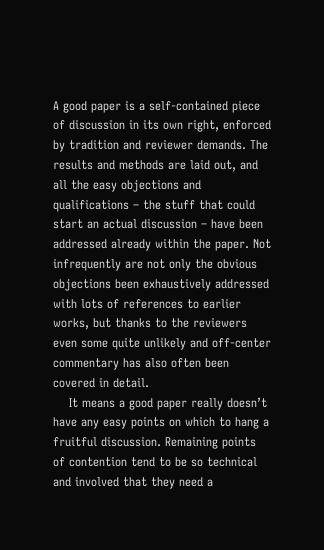A good paper is a self-contained piece of discussion in its own right, enforced by tradition and reviewer demands. The results and methods are laid out, and all the easy objections and qualifications – the stuff that could start an actual discussion – have been addressed already within the paper. Not infrequently are not only the obvious objections been exhaustively addressed with lots of references to earlier works, but thanks to the reviewers even some quite unlikely and off-center commentary has also often been covered in detail.
    It means a good paper really doesn’t have any easy points on which to hang a fruitful discussion. Remaining points of contention tend to be so technical and involved that they need a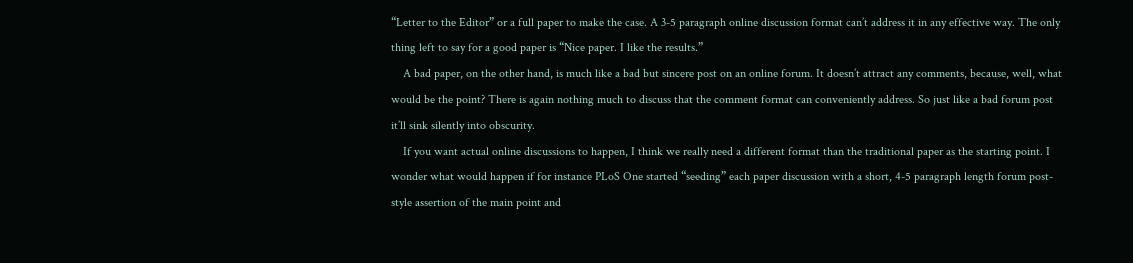“Letter to the Editor” or a full paper to make the case. A 3-5 paragraph online discussion format can’t address it in any effective way. The only thing left to say for a good paper is “Nice paper. I like the results.”
    A bad paper, on the other hand, is much like a bad but sincere post on an online forum. It doesn’t attract any comments, because, well, what would be the point? There is again nothing much to discuss that the comment format can conveniently address. So just like a bad forum post it’ll sink silently into obscurity.
    If you want actual online discussions to happen, I think we really need a different format than the traditional paper as the starting point. I wonder what would happen if for instance PLoS One started “seeding” each paper discussion with a short, 4-5 paragraph length forum post-style assertion of the main point and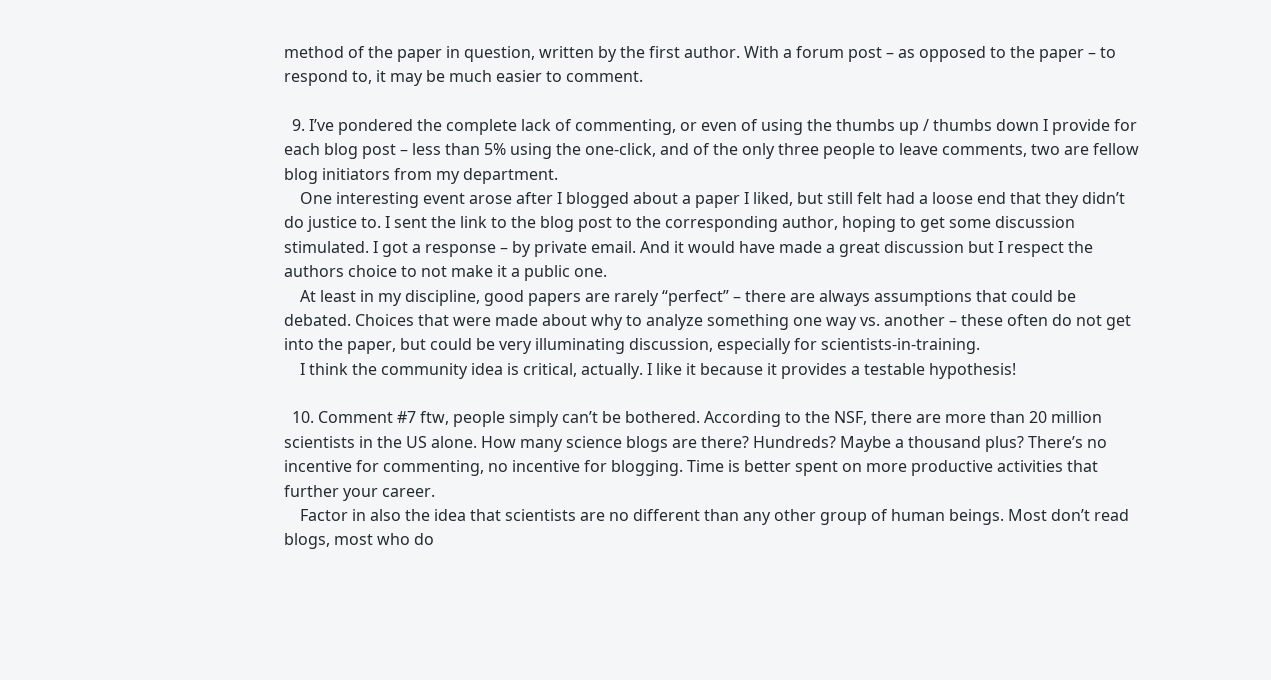method of the paper in question, written by the first author. With a forum post – as opposed to the paper – to respond to, it may be much easier to comment.

  9. I’ve pondered the complete lack of commenting, or even of using the thumbs up / thumbs down I provide for each blog post – less than 5% using the one-click, and of the only three people to leave comments, two are fellow blog initiators from my department.
    One interesting event arose after I blogged about a paper I liked, but still felt had a loose end that they didn’t do justice to. I sent the link to the blog post to the corresponding author, hoping to get some discussion stimulated. I got a response – by private email. And it would have made a great discussion but I respect the authors choice to not make it a public one.
    At least in my discipline, good papers are rarely “perfect” – there are always assumptions that could be debated. Choices that were made about why to analyze something one way vs. another – these often do not get into the paper, but could be very illuminating discussion, especially for scientists-in-training.
    I think the community idea is critical, actually. I like it because it provides a testable hypothesis!

  10. Comment #7 ftw, people simply can’t be bothered. According to the NSF, there are more than 20 million scientists in the US alone. How many science blogs are there? Hundreds? Maybe a thousand plus? There’s no incentive for commenting, no incentive for blogging. Time is better spent on more productive activities that further your career.
    Factor in also the idea that scientists are no different than any other group of human beings. Most don’t read blogs, most who do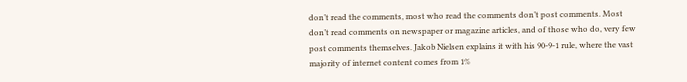don’t read the comments, most who read the comments don’t post comments. Most don’t read comments on newspaper or magazine articles, and of those who do, very few post comments themselves. Jakob Nielsen explains it with his 90-9-1 rule, where the vast majority of internet content comes from 1%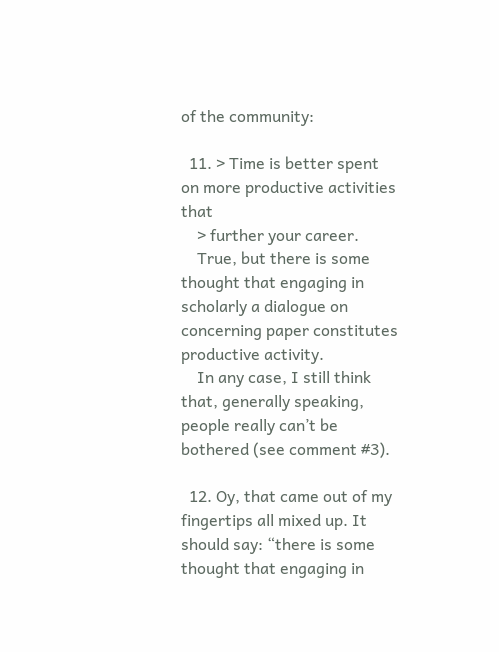of the community:

  11. > Time is better spent on more productive activities that
    > further your career.
    True, but there is some thought that engaging in scholarly a dialogue on concerning paper constitutes productive activity.
    In any case, I still think that, generally speaking, people really can’t be bothered (see comment #3).

  12. Oy, that came out of my fingertips all mixed up. It should say: “there is some thought that engaging in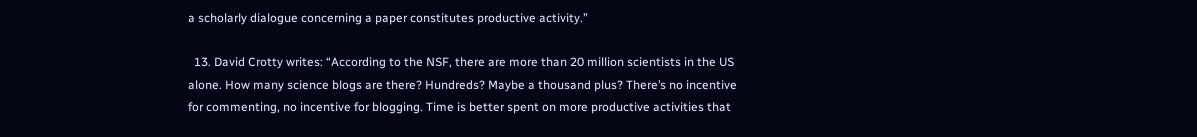a scholarly dialogue concerning a paper constitutes productive activity.”

  13. David Crotty writes: “According to the NSF, there are more than 20 million scientists in the US alone. How many science blogs are there? Hundreds? Maybe a thousand plus? There’s no incentive for commenting, no incentive for blogging. Time is better spent on more productive activities that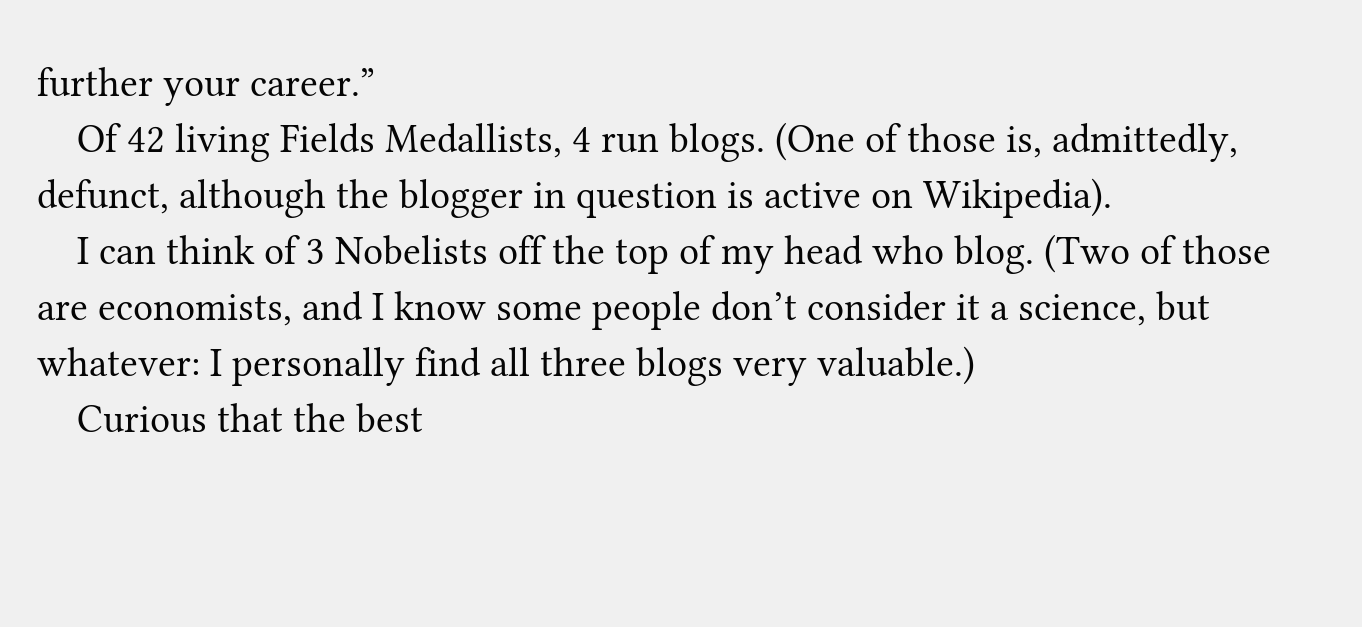further your career.”
    Of 42 living Fields Medallists, 4 run blogs. (One of those is, admittedly, defunct, although the blogger in question is active on Wikipedia).
    I can think of 3 Nobelists off the top of my head who blog. (Two of those are economists, and I know some people don’t consider it a science, but whatever: I personally find all three blogs very valuable.)
    Curious that the best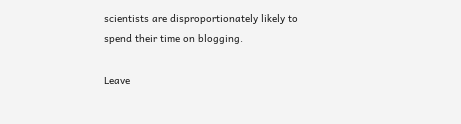scientists are disproportionately likely to spend their time on blogging.

Leave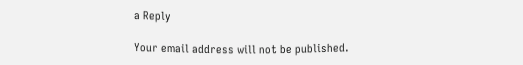a Reply

Your email address will not be published.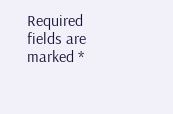Required fields are marked *